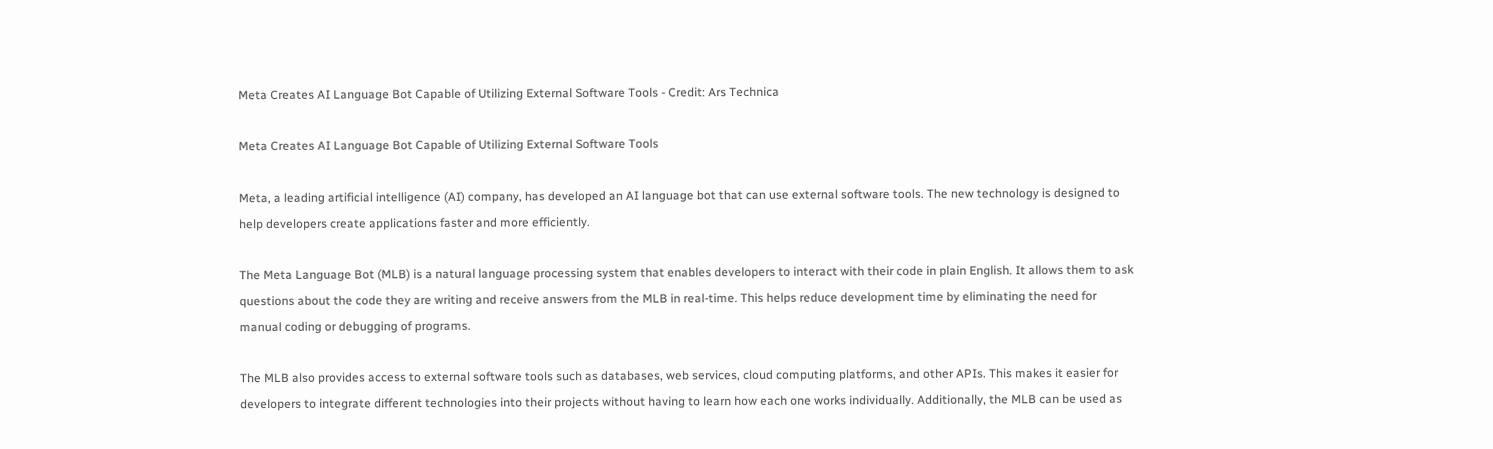Meta Creates AI Language Bot Capable of Utilizing External Software Tools - Credit: Ars Technica

Meta Creates AI Language Bot Capable of Utilizing External Software Tools

Meta, a leading artificial intelligence (AI) company, has developed an AI language bot that can use external software tools. The new technology is designed to help developers create applications faster and more efficiently.

The Meta Language Bot (MLB) is a natural language processing system that enables developers to interact with their code in plain English. It allows them to ask questions about the code they are writing and receive answers from the MLB in real-time. This helps reduce development time by eliminating the need for manual coding or debugging of programs.

The MLB also provides access to external software tools such as databases, web services, cloud computing platforms, and other APIs. This makes it easier for developers to integrate different technologies into their projects without having to learn how each one works individually. Additionally, the MLB can be used as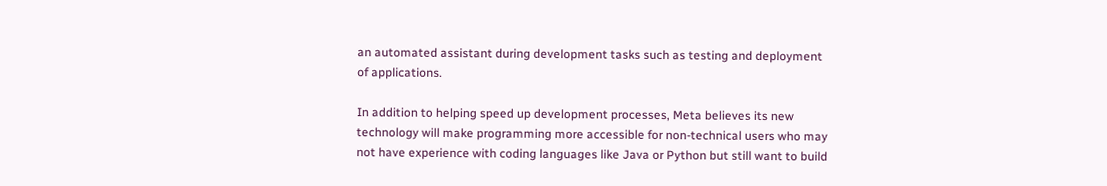an automated assistant during development tasks such as testing and deployment of applications.

In addition to helping speed up development processes, Meta believes its new technology will make programming more accessible for non-technical users who may not have experience with coding languages like Java or Python but still want to build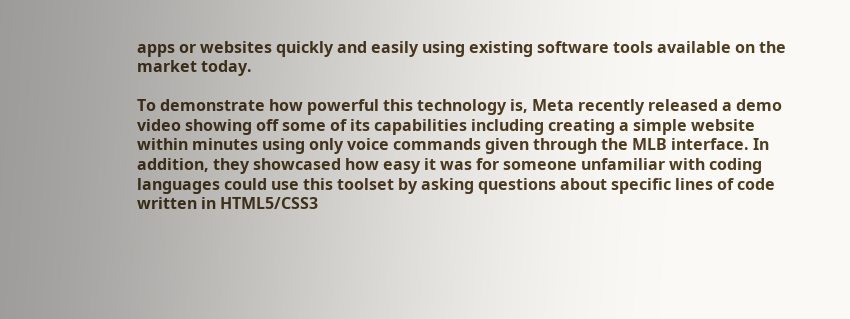apps or websites quickly and easily using existing software tools available on the market today.

To demonstrate how powerful this technology is, Meta recently released a demo video showing off some of its capabilities including creating a simple website within minutes using only voice commands given through the MLB interface. In addition, they showcased how easy it was for someone unfamiliar with coding languages could use this toolset by asking questions about specific lines of code written in HTML5/CSS3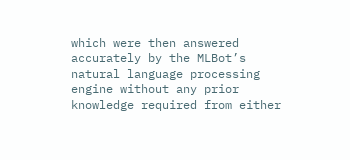which were then answered accurately by the MLBot’s natural language processing engine without any prior knowledge required from either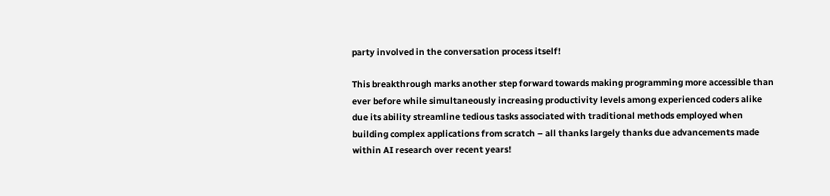party involved in the conversation process itself!

This breakthrough marks another step forward towards making programming more accessible than ever before while simultaneously increasing productivity levels among experienced coders alike due its ability streamline tedious tasks associated with traditional methods employed when building complex applications from scratch – all thanks largely thanks due advancements made within AI research over recent years!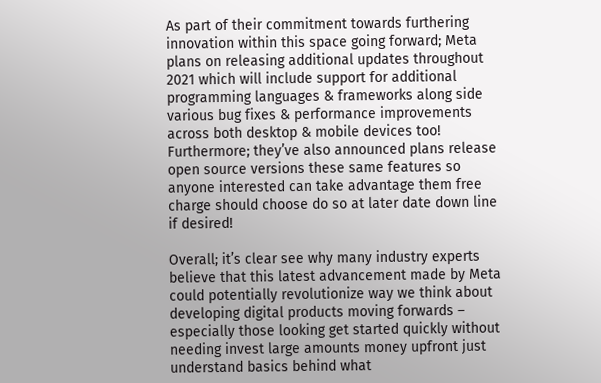As part of their commitment towards furthering innovation within this space going forward; Meta plans on releasing additional updates throughout 2021 which will include support for additional programming languages & frameworks along side various bug fixes & performance improvements across both desktop & mobile devices too! Furthermore; they’ve also announced plans release open source versions these same features so anyone interested can take advantage them free charge should choose do so at later date down line if desired!

Overall; it’s clear see why many industry experts believe that this latest advancement made by Meta could potentially revolutionize way we think about developing digital products moving forwards – especially those looking get started quickly without needing invest large amounts money upfront just understand basics behind what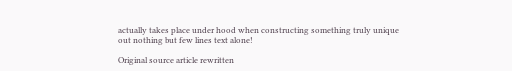actually takes place under hood when constructing something truly unique out nothing but few lines text alone!

Original source article rewritten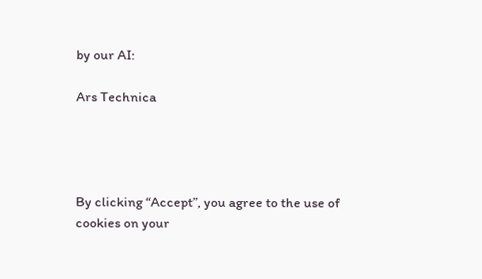by our AI:

Ars Technica




By clicking “Accept”, you agree to the use of cookies on your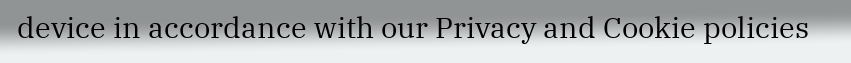device in accordance with our Privacy and Cookie policies